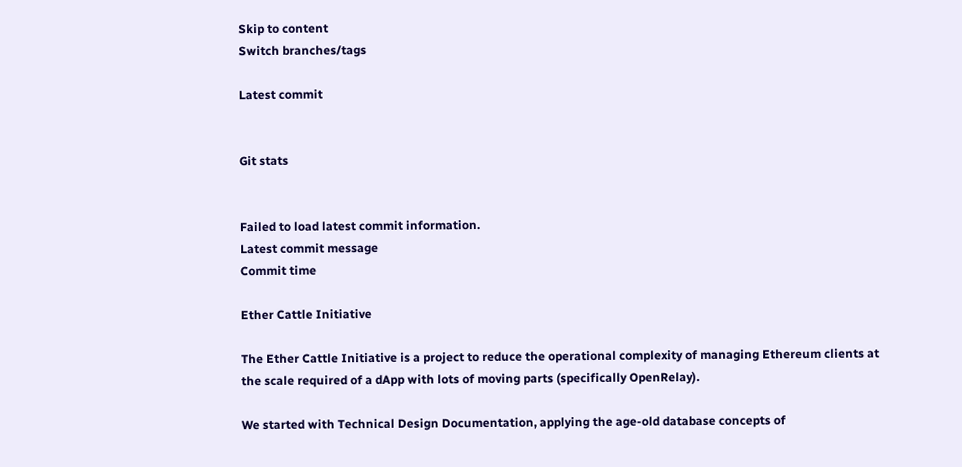Skip to content
Switch branches/tags

Latest commit


Git stats


Failed to load latest commit information.
Latest commit message
Commit time

Ether Cattle Initiative

The Ether Cattle Initiative is a project to reduce the operational complexity of managing Ethereum clients at the scale required of a dApp with lots of moving parts (specifically OpenRelay).

We started with Technical Design Documentation, applying the age-old database concepts of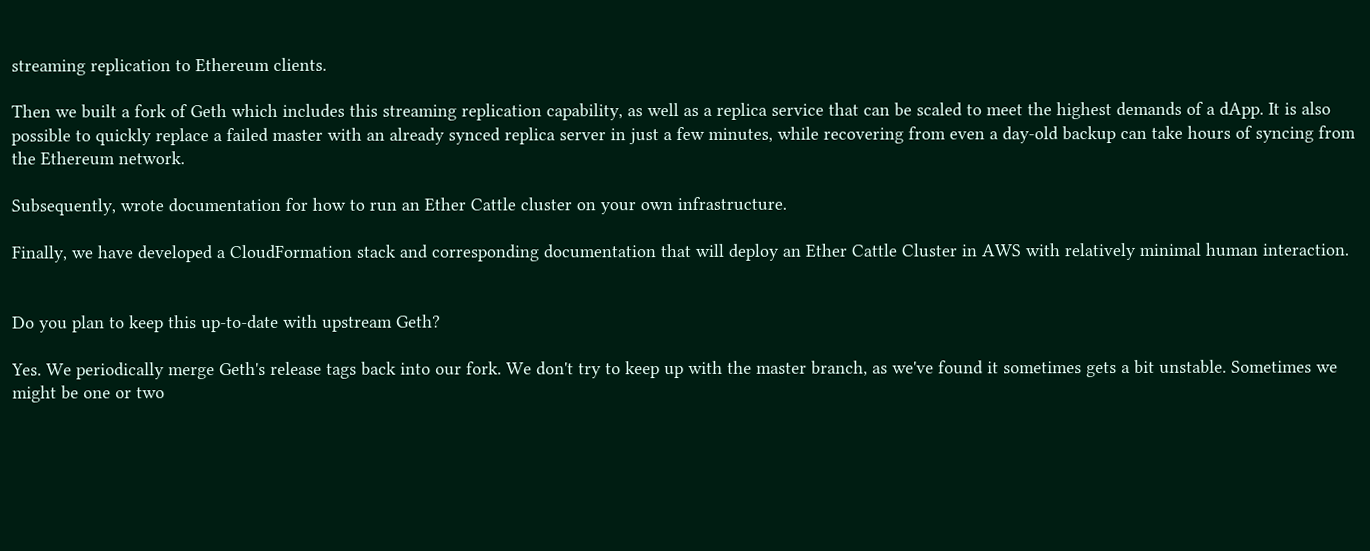streaming replication to Ethereum clients.

Then we built a fork of Geth which includes this streaming replication capability, as well as a replica service that can be scaled to meet the highest demands of a dApp. It is also possible to quickly replace a failed master with an already synced replica server in just a few minutes, while recovering from even a day-old backup can take hours of syncing from the Ethereum network.

Subsequently, wrote documentation for how to run an Ether Cattle cluster on your own infrastructure.

Finally, we have developed a CloudFormation stack and corresponding documentation that will deploy an Ether Cattle Cluster in AWS with relatively minimal human interaction.


Do you plan to keep this up-to-date with upstream Geth?

Yes. We periodically merge Geth's release tags back into our fork. We don't try to keep up with the master branch, as we've found it sometimes gets a bit unstable. Sometimes we might be one or two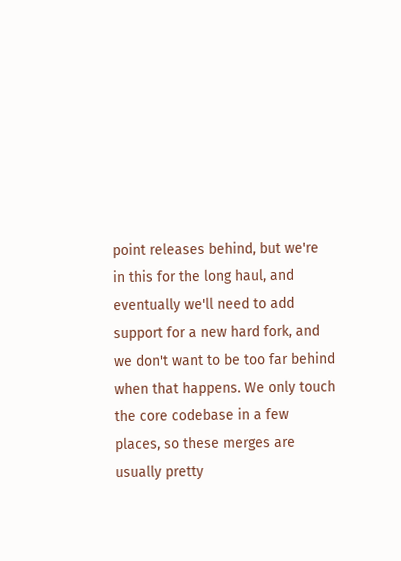point releases behind, but we're in this for the long haul, and eventually we'll need to add support for a new hard fork, and we don't want to be too far behind when that happens. We only touch the core codebase in a few places, so these merges are usually pretty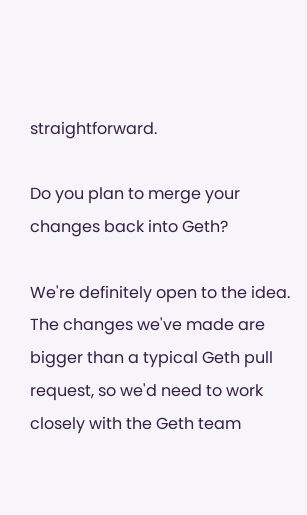straightforward.

Do you plan to merge your changes back into Geth?

We're definitely open to the idea. The changes we've made are bigger than a typical Geth pull request, so we'd need to work closely with the Geth team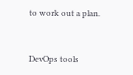to work out a plan.


DevOps tools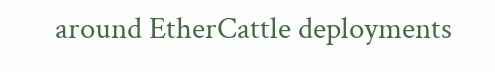around EtherCattle deployments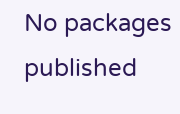No packages published